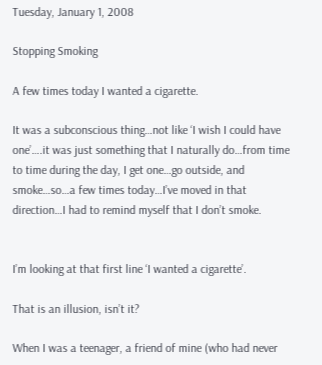Tuesday, January 1, 2008

Stopping Smoking

A few times today I wanted a cigarette.

It was a subconscious thing…not like ‘I wish I could have one’….it was just something that I naturally do…from time to time during the day, I get one…go outside, and smoke…so…a few times today…I’ve moved in that direction…I had to remind myself that I don’t smoke.


I’m looking at that first line ‘I wanted a cigarette’.

That is an illusion, isn’t it?

When I was a teenager, a friend of mine (who had never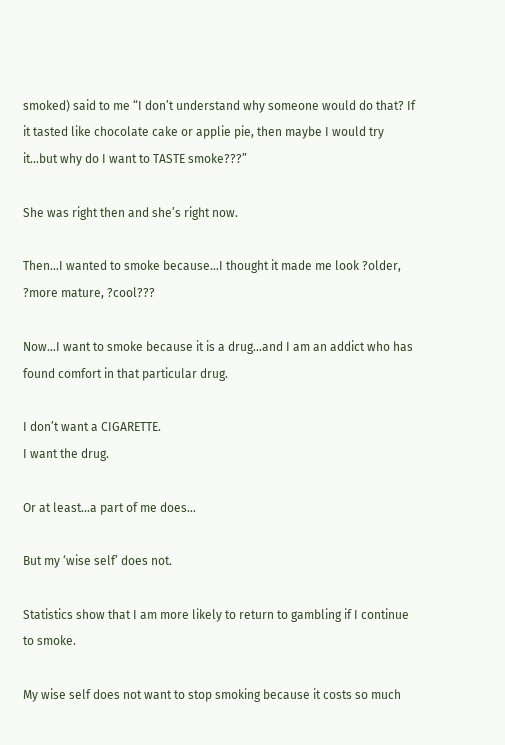smoked) said to me “I don’t understand why someone would do that? If it tasted like chocolate cake or applie pie, then maybe I would try it…but why do I want to TASTE smoke???”

She was right then and she’s right now.

Then…I wanted to smoke because…I thought it made me look ?older, ?more mature, ?cool???

Now…I want to smoke because it is a drug…and I am an addict who has found comfort in that particular drug.

I don’t want a CIGARETTE.
I want the drug.

Or at least…a part of me does…

But my ‘wise self’ does not.

Statistics show that I am more likely to return to gambling if I continue to smoke.

My wise self does not want to stop smoking because it costs so much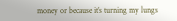money or because it’s turning my lungs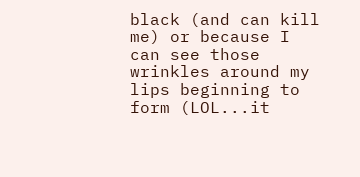black (and can kill me) or because I can see those wrinkles around my lips beginning to form (LOL...it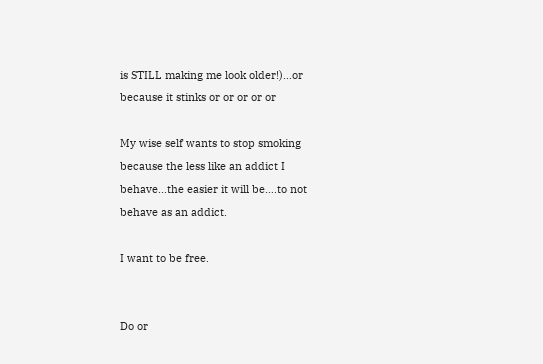is STILL making me look older!)…or because it stinks or or or or or

My wise self wants to stop smoking because the less like an addict I behave…the easier it will be….to not behave as an addict.

I want to be free.


Do or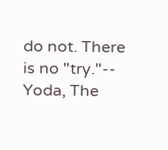do not. There is no "try."-- Yoda, The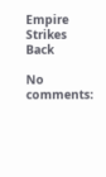Empire Strikes Back

No comments: